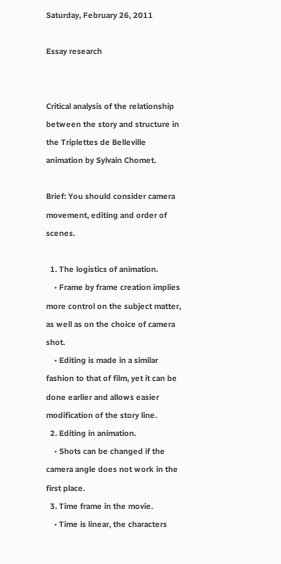Saturday, February 26, 2011

Essay research


Critical analysis of the relationship between the story and structure in the Triplettes de Belleville animation by Sylvain Chomet.

Brief: You should consider camera movement, editing and order of scenes.

  1. The logistics of animation.
    • Frame by frame creation implies more control on the subject matter, as well as on the choice of camera shot.
    • Editing is made in a similar fashion to that of film, yet it can be done earlier and allows easier modification of the story line.
  2. Editing in animation.
    • Shots can be changed if the camera angle does not work in the first place.
  3. Time frame in the movie.
    • Time is linear, the characters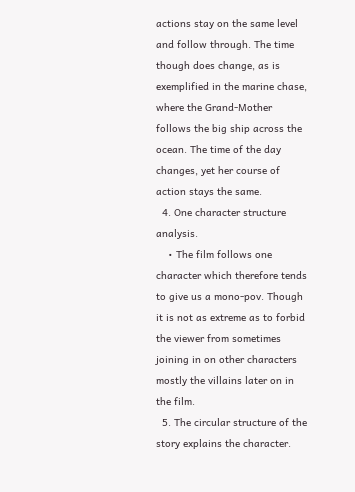actions stay on the same level and follow through. The time though does change, as is exemplified in the marine chase, where the Grand-Mother follows the big ship across the ocean. The time of the day changes, yet her course of action stays the same.
  4. One character structure analysis.
    • The film follows one character which therefore tends to give us a mono-pov. Though it is not as extreme as to forbid the viewer from sometimes joining in on other characters mostly the villains later on in the film.
  5. The circular structure of the story explains the character.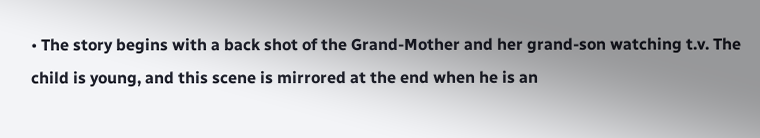• The story begins with a back shot of the Grand-Mother and her grand-son watching t.v. The child is young, and this scene is mirrored at the end when he is an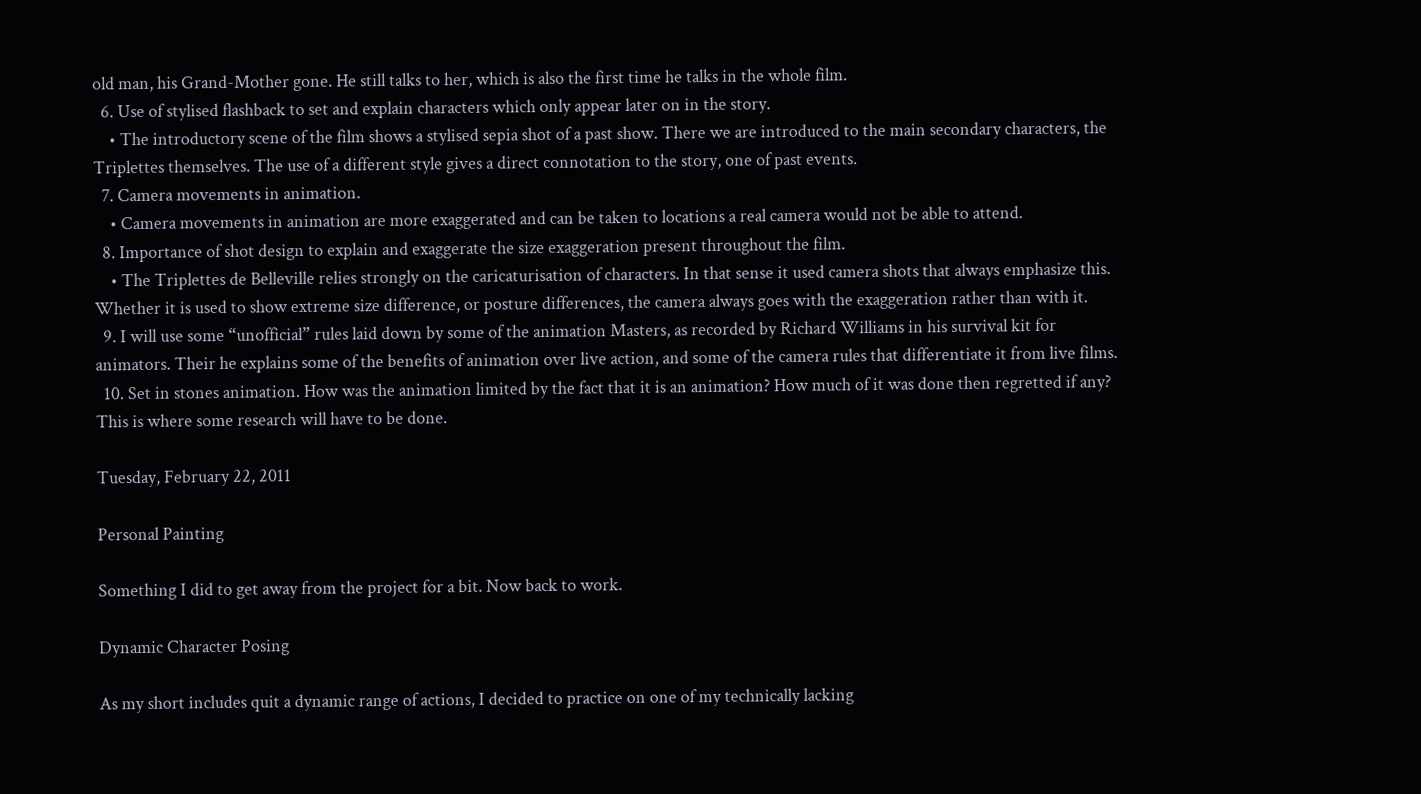old man, his Grand-Mother gone. He still talks to her, which is also the first time he talks in the whole film.
  6. Use of stylised flashback to set and explain characters which only appear later on in the story.
    • The introductory scene of the film shows a stylised sepia shot of a past show. There we are introduced to the main secondary characters, the Triplettes themselves. The use of a different style gives a direct connotation to the story, one of past events.
  7. Camera movements in animation.
    • Camera movements in animation are more exaggerated and can be taken to locations a real camera would not be able to attend.
  8. Importance of shot design to explain and exaggerate the size exaggeration present throughout the film.
    • The Triplettes de Belleville relies strongly on the caricaturisation of characters. In that sense it used camera shots that always emphasize this. Whether it is used to show extreme size difference, or posture differences, the camera always goes with the exaggeration rather than with it.
  9. I will use some “unofficial” rules laid down by some of the animation Masters, as recorded by Richard Williams in his survival kit for animators. Their he explains some of the benefits of animation over live action, and some of the camera rules that differentiate it from live films.
  10. Set in stones animation. How was the animation limited by the fact that it is an animation? How much of it was done then regretted if any? This is where some research will have to be done.

Tuesday, February 22, 2011

Personal Painting

Something I did to get away from the project for a bit. Now back to work.

Dynamic Character Posing

As my short includes quit a dynamic range of actions, I decided to practice on one of my technically lacking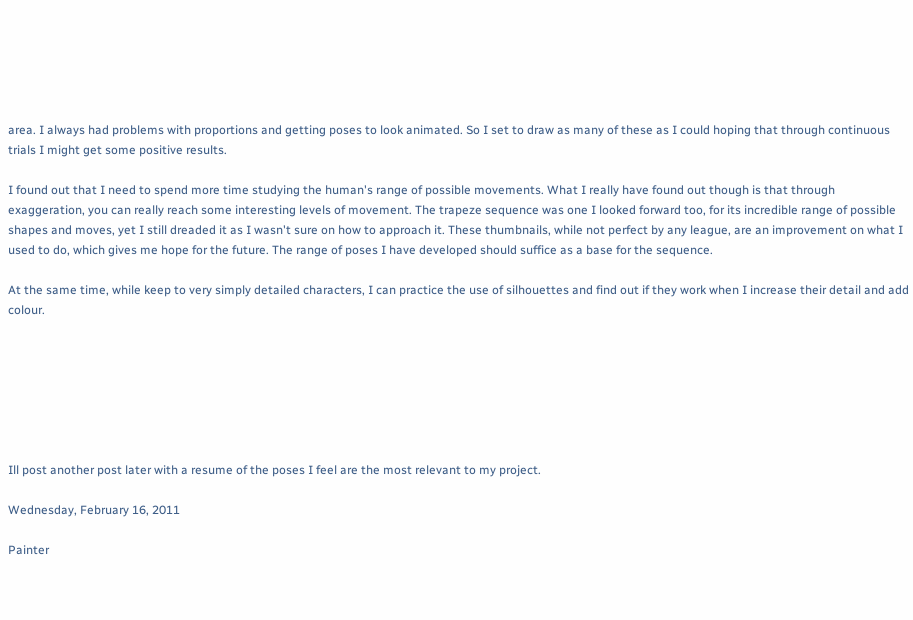area. I always had problems with proportions and getting poses to look animated. So I set to draw as many of these as I could hoping that through continuous trials I might get some positive results.

I found out that I need to spend more time studying the human's range of possible movements. What I really have found out though is that through exaggeration, you can really reach some interesting levels of movement. The trapeze sequence was one I looked forward too, for its incredible range of possible shapes and moves, yet I still dreaded it as I wasn't sure on how to approach it. These thumbnails, while not perfect by any league, are an improvement on what I used to do, which gives me hope for the future. The range of poses I have developed should suffice as a base for the sequence.

At the same time, while keep to very simply detailed characters, I can practice the use of silhouettes and find out if they work when I increase their detail and add colour.







Ill post another post later with a resume of the poses I feel are the most relevant to my project.

Wednesday, February 16, 2011

Painter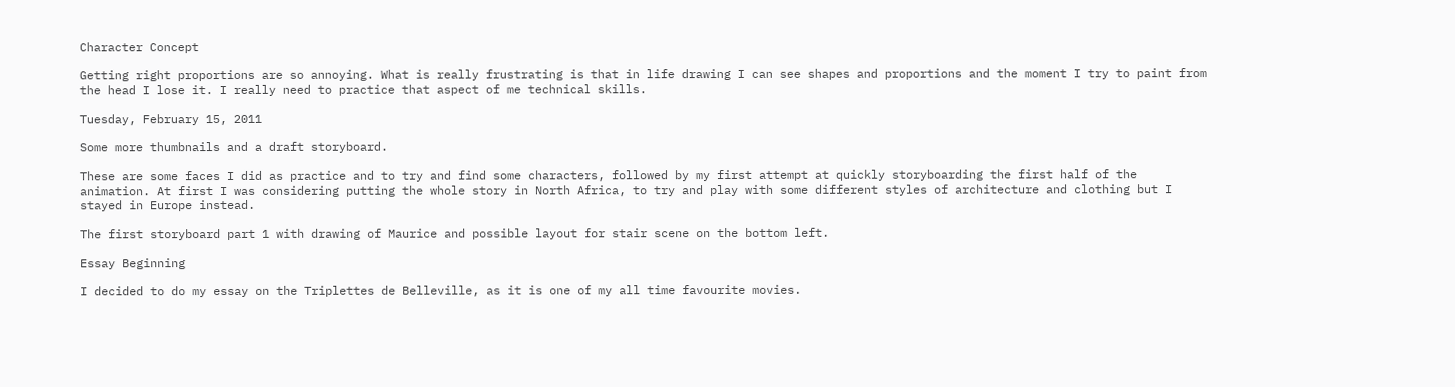Character Concept

Getting right proportions are so annoying. What is really frustrating is that in life drawing I can see shapes and proportions and the moment I try to paint from the head I lose it. I really need to practice that aspect of me technical skills.

Tuesday, February 15, 2011

Some more thumbnails and a draft storyboard.

These are some faces I did as practice and to try and find some characters, followed by my first attempt at quickly storyboarding the first half of the animation. At first I was considering putting the whole story in North Africa, to try and play with some different styles of architecture and clothing but I stayed in Europe instead.

The first storyboard part 1 with drawing of Maurice and possible layout for stair scene on the bottom left.

Essay Beginning

I decided to do my essay on the Triplettes de Belleville, as it is one of my all time favourite movies.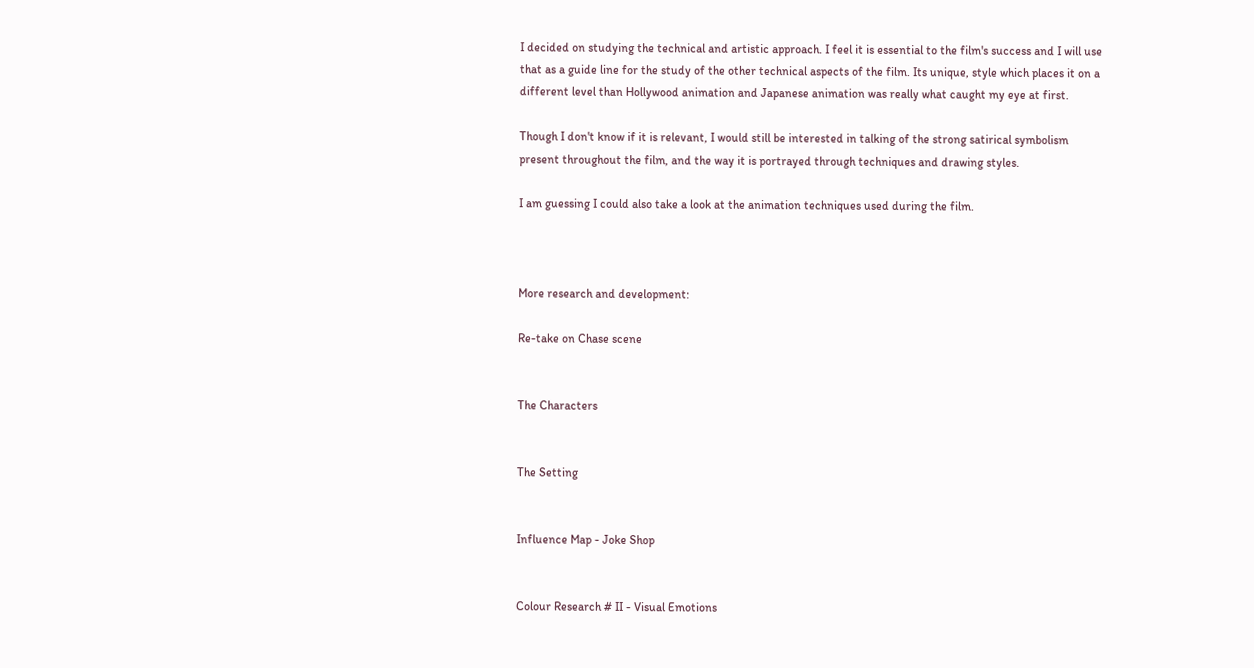I decided on studying the technical and artistic approach. I feel it is essential to the film's success and I will use that as a guide line for the study of the other technical aspects of the film. Its unique, style which places it on a different level than Hollywood animation and Japanese animation was really what caught my eye at first.

Though I don't know if it is relevant, I would still be interested in talking of the strong satirical symbolism present throughout the film, and the way it is portrayed through techniques and drawing styles.

I am guessing I could also take a look at the animation techniques used during the film.



More research and development:

Re-take on Chase scene


The Characters


The Setting


Influence Map - Joke Shop


Colour Research # II - Visual Emotions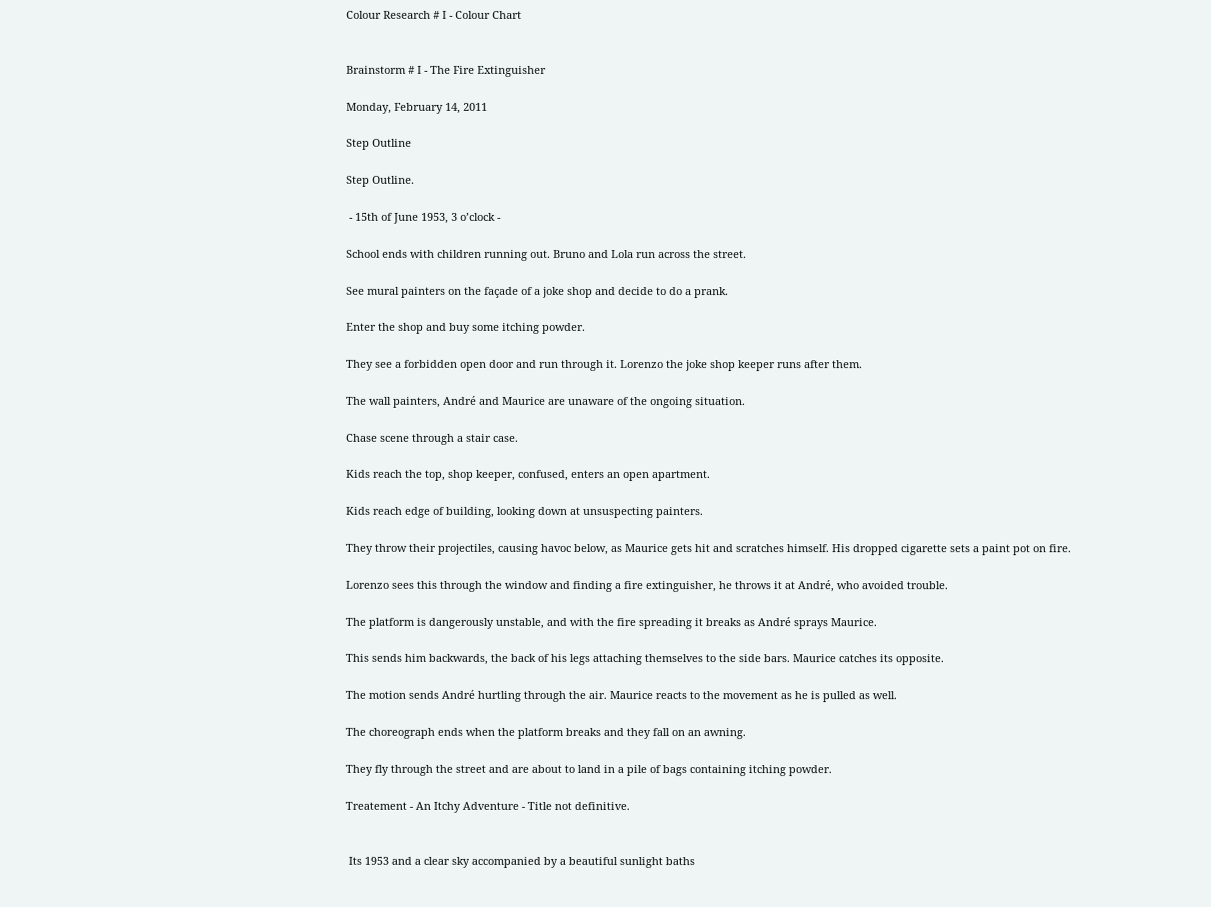Colour Research # I - Colour Chart


Brainstorm # I - The Fire Extinguisher

Monday, February 14, 2011

Step Outline

Step Outline.

 - 15th of June 1953, 3 o’clock -

School ends with children running out. Bruno and Lola run across the street.

See mural painters on the façade of a joke shop and decide to do a prank.

Enter the shop and buy some itching powder.

They see a forbidden open door and run through it. Lorenzo the joke shop keeper runs after them.

The wall painters, André and Maurice are unaware of the ongoing situation.

Chase scene through a stair case.

Kids reach the top, shop keeper, confused, enters an open apartment.

Kids reach edge of building, looking down at unsuspecting painters.

They throw their projectiles, causing havoc below, as Maurice gets hit and scratches himself. His dropped cigarette sets a paint pot on fire.

Lorenzo sees this through the window and finding a fire extinguisher, he throws it at André, who avoided trouble.

The platform is dangerously unstable, and with the fire spreading it breaks as André sprays Maurice.

This sends him backwards, the back of his legs attaching themselves to the side bars. Maurice catches its opposite.

The motion sends André hurtling through the air. Maurice reacts to the movement as he is pulled as well.

The choreograph ends when the platform breaks and they fall on an awning.

They fly through the street and are about to land in a pile of bags containing itching powder.

Treatement - An Itchy Adventure - Title not definitive.


 Its 1953 and a clear sky accompanied by a beautiful sunlight baths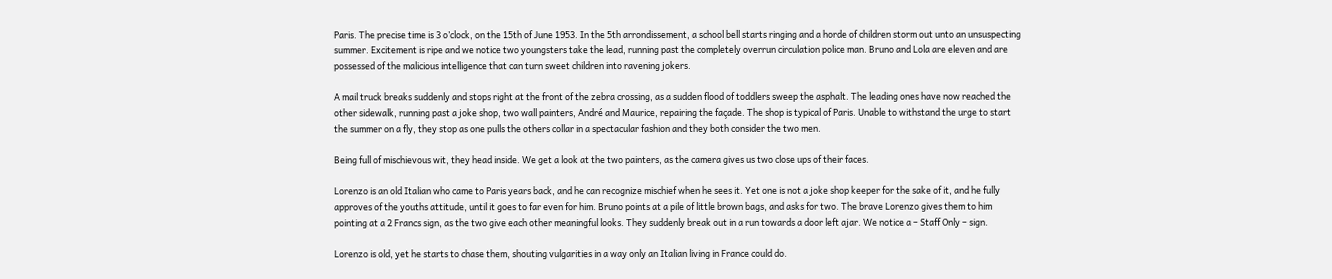Paris. The precise time is 3 o’clock, on the 15th of June 1953. In the 5th arrondissement, a school bell starts ringing and a horde of children storm out unto an unsuspecting summer. Excitement is ripe and we notice two youngsters take the lead, running past the completely overrun circulation police man. Bruno and Lola are eleven and are possessed of the malicious intelligence that can turn sweet children into ravening jokers.

A mail truck breaks suddenly and stops right at the front of the zebra crossing, as a sudden flood of toddlers sweep the asphalt. The leading ones have now reached the other sidewalk, running past a joke shop, two wall painters, André and Maurice, repairing the façade. The shop is typical of Paris. Unable to withstand the urge to start the summer on a fly, they stop as one pulls the others collar in a spectacular fashion and they both consider the two men.

Being full of mischievous wit, they head inside. We get a look at the two painters, as the camera gives us two close ups of their faces.

Lorenzo is an old Italian who came to Paris years back, and he can recognize mischief when he sees it. Yet one is not a joke shop keeper for the sake of it, and he fully approves of the youths attitude, until it goes to far even for him. Bruno points at a pile of little brown bags, and asks for two. The brave Lorenzo gives them to him pointing at a 2 Francs sign, as the two give each other meaningful looks. They suddenly break out in a run towards a door left ajar. We notice a – Staff Only – sign.

Lorenzo is old, yet he starts to chase them, shouting vulgarities in a way only an Italian living in France could do.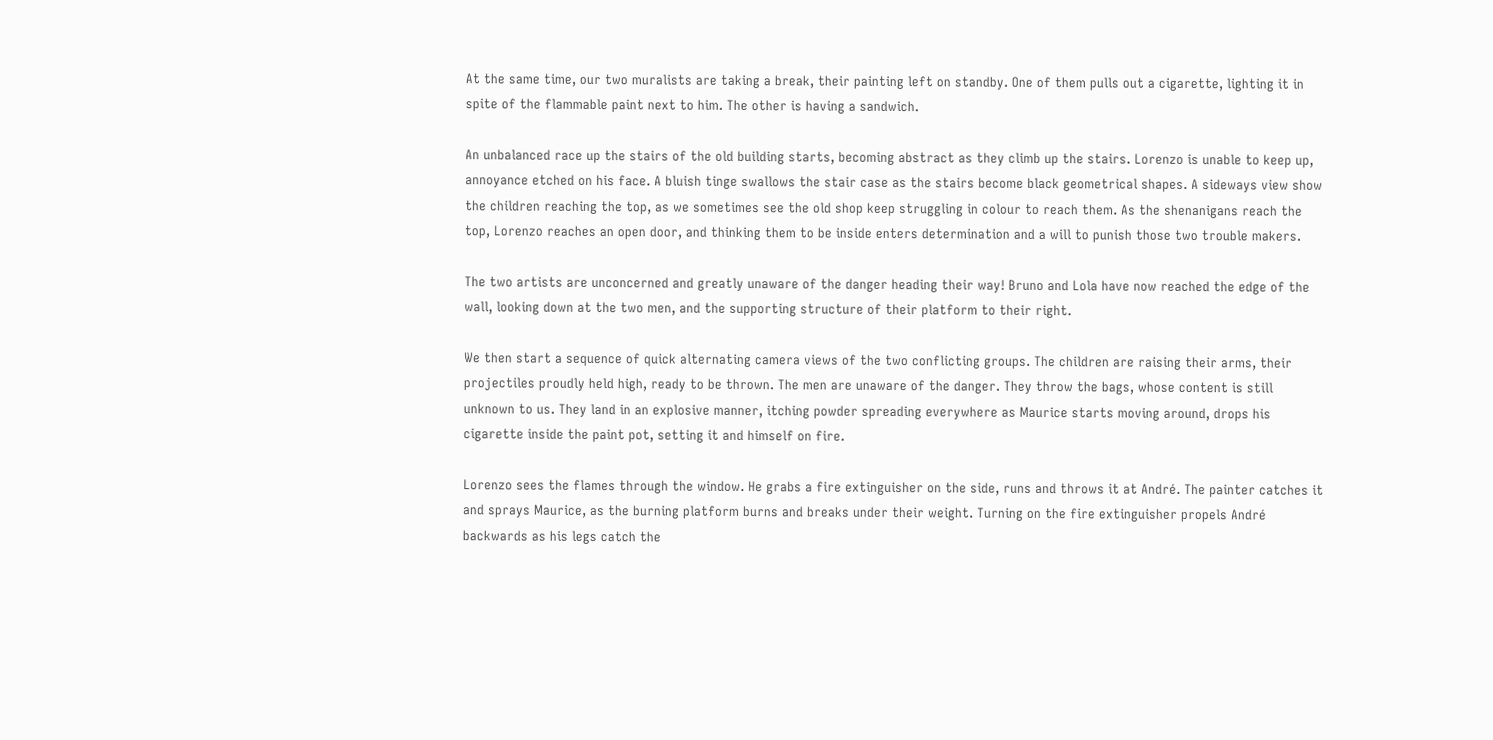At the same time, our two muralists are taking a break, their painting left on standby. One of them pulls out a cigarette, lighting it in spite of the flammable paint next to him. The other is having a sandwich.

An unbalanced race up the stairs of the old building starts, becoming abstract as they climb up the stairs. Lorenzo is unable to keep up, annoyance etched on his face. A bluish tinge swallows the stair case as the stairs become black geometrical shapes. A sideways view show the children reaching the top, as we sometimes see the old shop keep struggling in colour to reach them. As the shenanigans reach the top, Lorenzo reaches an open door, and thinking them to be inside enters determination and a will to punish those two trouble makers.

The two artists are unconcerned and greatly unaware of the danger heading their way! Bruno and Lola have now reached the edge of the wall, looking down at the two men, and the supporting structure of their platform to their right.

We then start a sequence of quick alternating camera views of the two conflicting groups. The children are raising their arms, their projectiles proudly held high, ready to be thrown. The men are unaware of the danger. They throw the bags, whose content is still unknown to us. They land in an explosive manner, itching powder spreading everywhere as Maurice starts moving around, drops his cigarette inside the paint pot, setting it and himself on fire.

Lorenzo sees the flames through the window. He grabs a fire extinguisher on the side, runs and throws it at André. The painter catches it and sprays Maurice, as the burning platform burns and breaks under their weight. Turning on the fire extinguisher propels André backwards as his legs catch the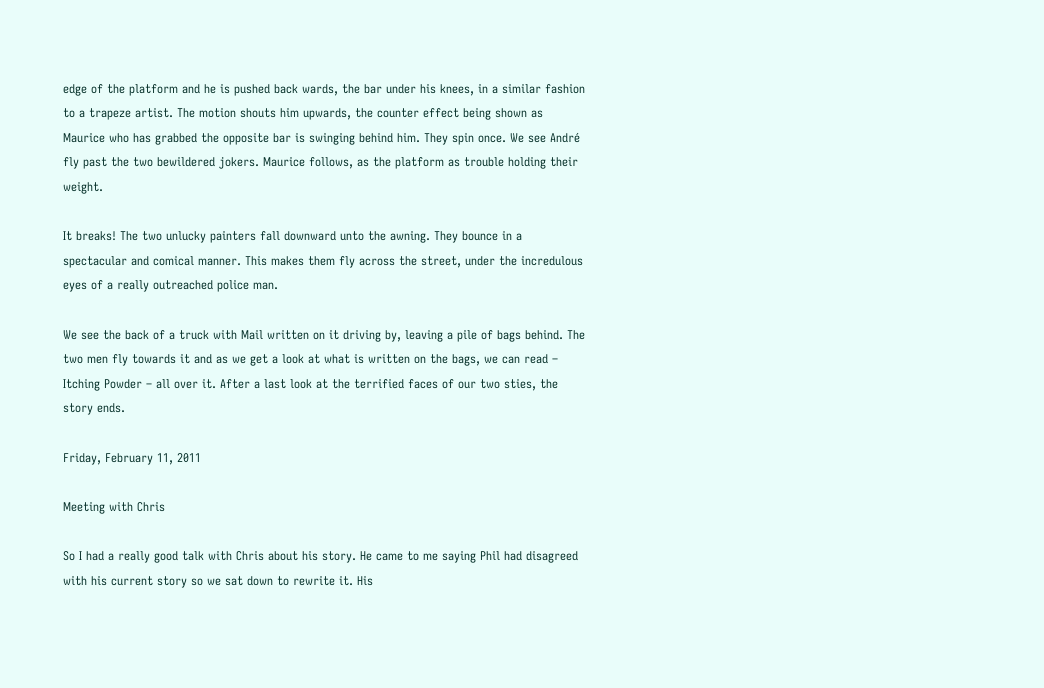edge of the platform and he is pushed back wards, the bar under his knees, in a similar fashion to a trapeze artist. The motion shouts him upwards, the counter effect being shown as Maurice who has grabbed the opposite bar is swinging behind him. They spin once. We see André fly past the two bewildered jokers. Maurice follows, as the platform as trouble holding their weight.

It breaks! The two unlucky painters fall downward unto the awning. They bounce in a spectacular and comical manner. This makes them fly across the street, under the incredulous eyes of a really outreached police man.

We see the back of a truck with Mail written on it driving by, leaving a pile of bags behind. The two men fly towards it and as we get a look at what is written on the bags, we can read – Itching Powder – all over it. After a last look at the terrified faces of our two sties, the story ends.

Friday, February 11, 2011

Meeting with Chris

So I had a really good talk with Chris about his story. He came to me saying Phil had disagreed with his current story so we sat down to rewrite it. His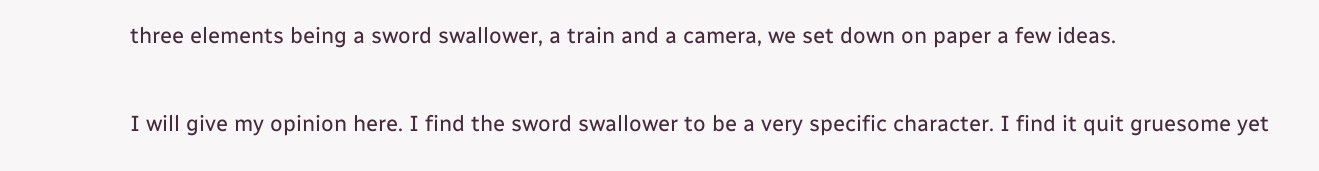three elements being a sword swallower, a train and a camera, we set down on paper a few ideas.

I will give my opinion here. I find the sword swallower to be a very specific character. I find it quit gruesome yet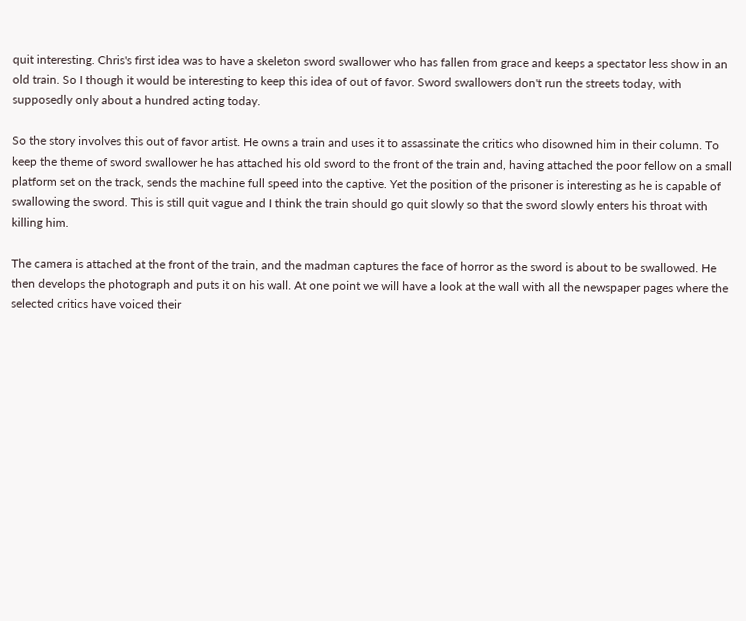quit interesting. Chris's first idea was to have a skeleton sword swallower who has fallen from grace and keeps a spectator less show in an old train. So I though it would be interesting to keep this idea of out of favor. Sword swallowers don't run the streets today, with supposedly only about a hundred acting today.

So the story involves this out of favor artist. He owns a train and uses it to assassinate the critics who disowned him in their column. To keep the theme of sword swallower he has attached his old sword to the front of the train and, having attached the poor fellow on a small platform set on the track, sends the machine full speed into the captive. Yet the position of the prisoner is interesting as he is capable of swallowing the sword. This is still quit vague and I think the train should go quit slowly so that the sword slowly enters his throat with killing him.

The camera is attached at the front of the train, and the madman captures the face of horror as the sword is about to be swallowed. He then develops the photograph and puts it on his wall. At one point we will have a look at the wall with all the newspaper pages where the selected critics have voiced their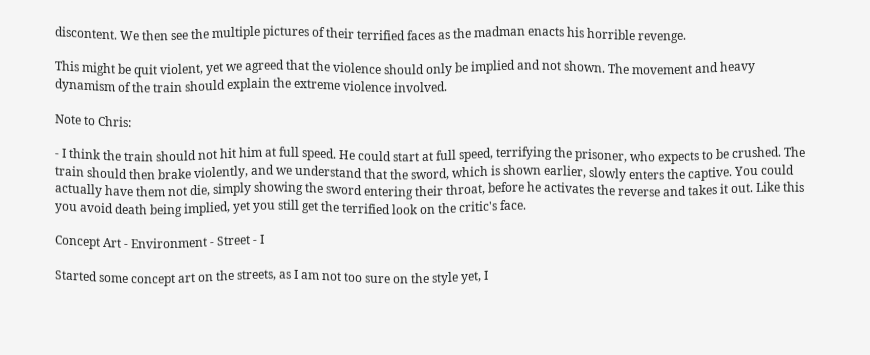discontent. We then see the multiple pictures of their terrified faces as the madman enacts his horrible revenge.

This might be quit violent, yet we agreed that the violence should only be implied and not shown. The movement and heavy dynamism of the train should explain the extreme violence involved.

Note to Chris:

- I think the train should not hit him at full speed. He could start at full speed, terrifying the prisoner, who expects to be crushed. The train should then brake violently, and we understand that the sword, which is shown earlier, slowly enters the captive. You could actually have them not die, simply showing the sword entering their throat, before he activates the reverse and takes it out. Like this you avoid death being implied, yet you still get the terrified look on the critic's face.

Concept Art - Environment - Street - I

Started some concept art on the streets, as I am not too sure on the style yet, I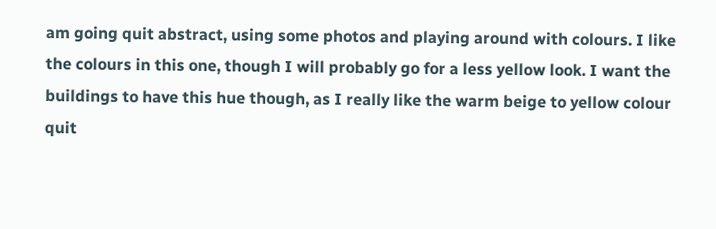am going quit abstract, using some photos and playing around with colours. I like the colours in this one, though I will probably go for a less yellow look. I want the buildings to have this hue though, as I really like the warm beige to yellow colour quit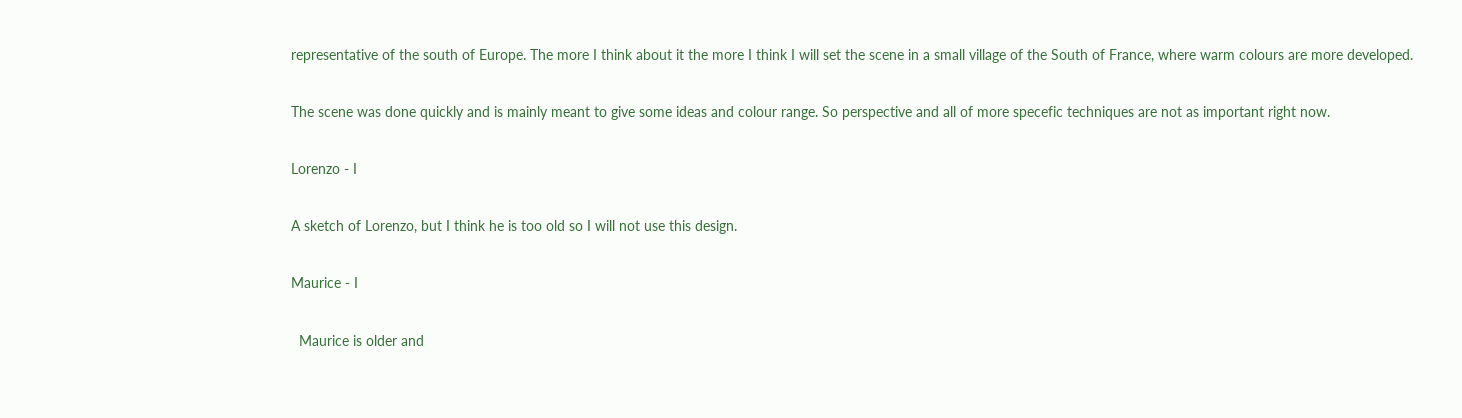representative of the south of Europe. The more I think about it the more I think I will set the scene in a small village of the South of France, where warm colours are more developed.

The scene was done quickly and is mainly meant to give some ideas and colour range. So perspective and all of more specefic techniques are not as important right now.

Lorenzo - I

A sketch of Lorenzo, but I think he is too old so I will not use this design.

Maurice - I

  Maurice is older and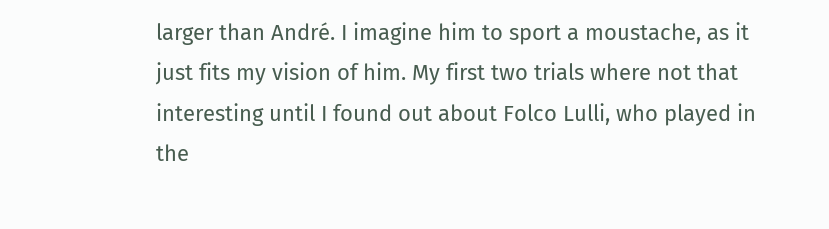larger than André. I imagine him to sport a moustache, as it just fits my vision of him. My first two trials where not that interesting until I found out about Folco Lulli, who played in the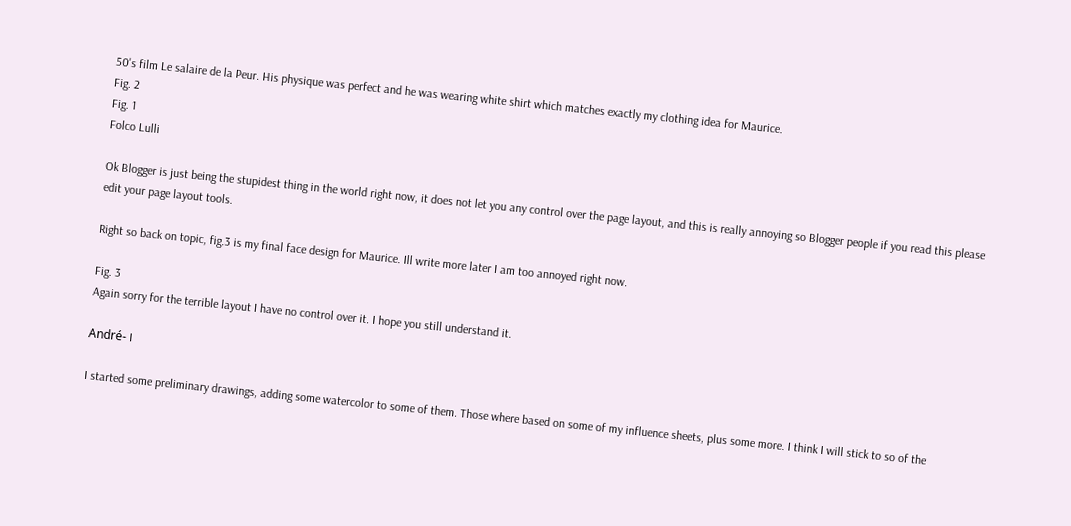50's film Le salaire de la Peur. His physique was perfect and he was wearing white shirt which matches exactly my clothing idea for Maurice.
Fig. 2
Fig. 1
Folco Lulli

Ok Blogger is just being the stupidest thing in the world right now, it does not let you any control over the page layout, and this is really annoying so Blogger people if you read this please edit your page layout tools.

Right so back on topic, fig.3 is my final face design for Maurice. Ill write more later I am too annoyed right now.

Fig. 3
Again sorry for the terrible layout I have no control over it. I hope you still understand it.

André- I

I started some preliminary drawings, adding some watercolor to some of them. Those where based on some of my influence sheets, plus some more. I think I will stick to so of the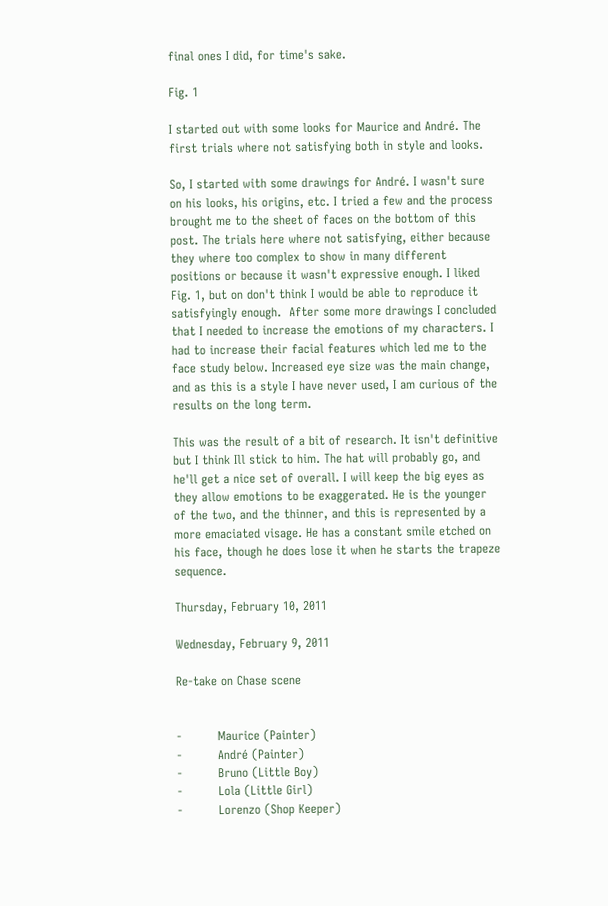final ones I did, for time's sake.

Fig. 1

I started out with some looks for Maurice and André. The first trials where not satisfying both in style and looks.

So, I started with some drawings for André. I wasn't sure on his looks, his origins, etc. I tried a few and the process brought me to the sheet of faces on the bottom of this post. The trials here where not satisfying, either because they where too complex to show in many different positions or because it wasn't expressive enough. I liked Fig. 1, but on don't think I would be able to reproduce it satisfyingly enough.  After some more drawings I concluded that I needed to increase the emotions of my characters. I had to increase their facial features which led me to the face study below. Increased eye size was the main change, and as this is a style I have never used, I am curious of the results on the long term.

This was the result of a bit of research. It isn't definitive but I think Ill stick to him. The hat will probably go, and he'll get a nice set of overall. I will keep the big eyes as they allow emotions to be exaggerated. He is the younger of the two, and the thinner, and this is represented by a more emaciated visage. He has a constant smile etched on his face, though he does lose it when he starts the trapeze sequence.

Thursday, February 10, 2011

Wednesday, February 9, 2011

Re-take on Chase scene


-         Maurice (Painter)
-         André (Painter)
-         Bruno (Little Boy)
-         Lola (Little Girl)
-         Lorenzo (Shop Keeper)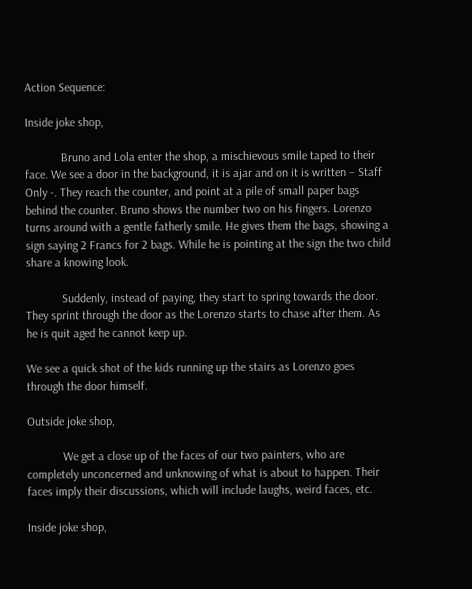Action Sequence:

Inside joke shop,

            Bruno and Lola enter the shop, a mischievous smile taped to their face. We see a door in the background, it is ajar and on it is written – Staff Only -. They reach the counter, and point at a pile of small paper bags behind the counter. Bruno shows the number two on his fingers. Lorenzo turns around with a gentle fatherly smile. He gives them the bags, showing a sign saying 2 Francs for 2 bags. While he is pointing at the sign the two child share a knowing look.

            Suddenly, instead of paying, they start to spring towards the door. They sprint through the door as the Lorenzo starts to chase after them. As he is quit aged he cannot keep up.

We see a quick shot of the kids running up the stairs as Lorenzo goes through the door himself.

Outside joke shop,

            We get a close up of the faces of our two painters, who are completely unconcerned and unknowing of what is about to happen. Their faces imply their discussions, which will include laughs, weird faces, etc.

Inside joke shop,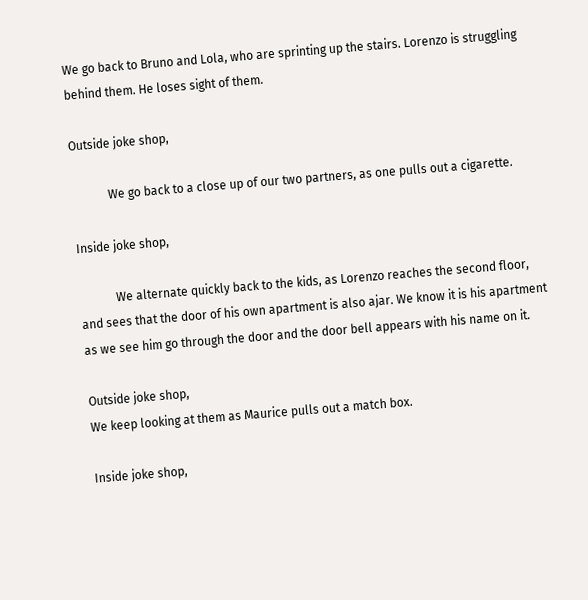We go back to Bruno and Lola, who are sprinting up the stairs. Lorenzo is struggling behind them. He loses sight of them.

Outside joke shop,

            We go back to a close up of our two partners, as one pulls out a cigarette.

Inside joke shop,

            We alternate quickly back to the kids, as Lorenzo reaches the second floor, and sees that the door of his own apartment is also ajar. We know it is his apartment as we see him go through the door and the door bell appears with his name on it.

Outside joke shop,
We keep looking at them as Maurice pulls out a match box.

Inside joke shop,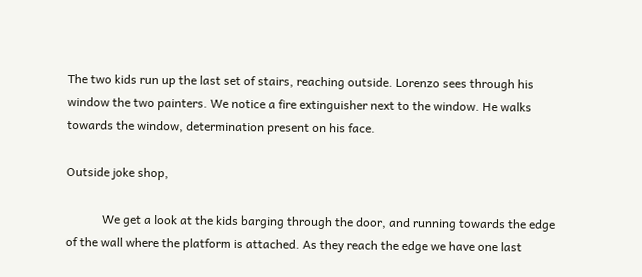The two kids run up the last set of stairs, reaching outside. Lorenzo sees through his window the two painters. We notice a fire extinguisher next to the window. He walks towards the window, determination present on his face.

Outside joke shop,

            We get a look at the kids barging through the door, and running towards the edge of the wall where the platform is attached. As they reach the edge we have one last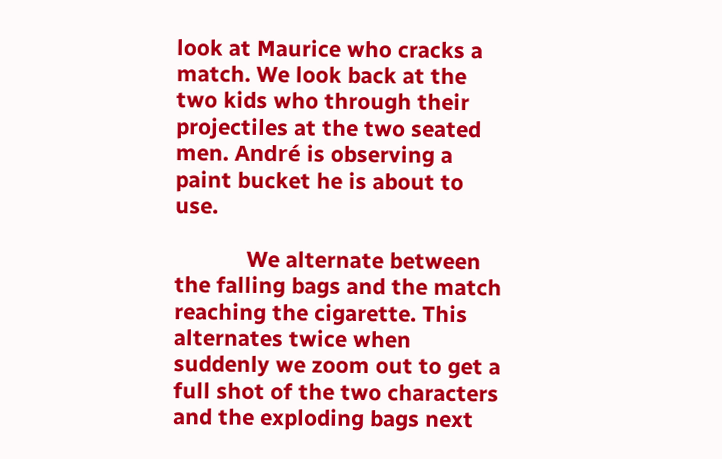look at Maurice who cracks a match. We look back at the two kids who through their projectiles at the two seated men. André is observing a paint bucket he is about to use.

            We alternate between the falling bags and the match reaching the cigarette. This alternates twice when suddenly we zoom out to get a full shot of the two characters and the exploding bags next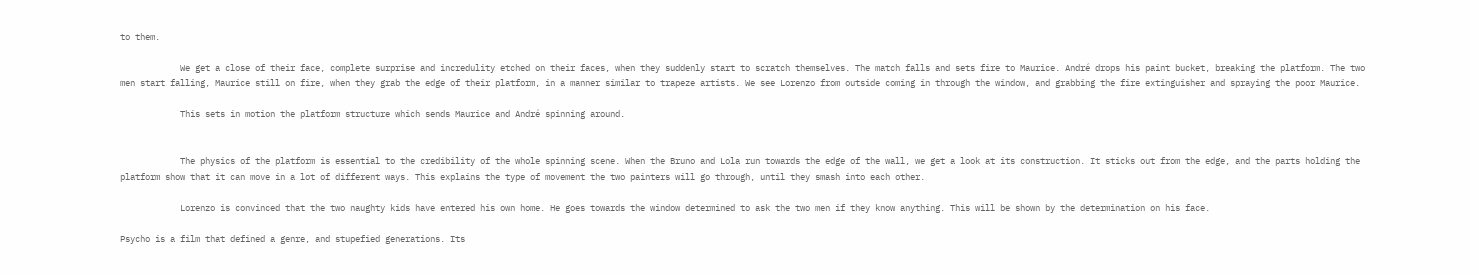to them.

            We get a close of their face, complete surprise and incredulity etched on their faces, when they suddenly start to scratch themselves. The match falls and sets fire to Maurice. André drops his paint bucket, breaking the platform. The two men start falling, Maurice still on fire, when they grab the edge of their platform, in a manner similar to trapeze artists. We see Lorenzo from outside coming in through the window, and grabbing the fire extinguisher and spraying the poor Maurice.

            This sets in motion the platform structure which sends Maurice and André spinning around.


            The physics of the platform is essential to the credibility of the whole spinning scene. When the Bruno and Lola run towards the edge of the wall, we get a look at its construction. It sticks out from the edge, and the parts holding the platform show that it can move in a lot of different ways. This explains the type of movement the two painters will go through, until they smash into each other.

            Lorenzo is convinced that the two naughty kids have entered his own home. He goes towards the window determined to ask the two men if they know anything. This will be shown by the determination on his face.

Psycho is a film that defined a genre, and stupefied generations. Its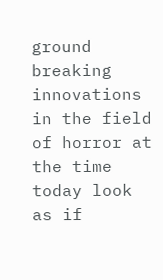ground breaking innovations in the field of horror at the time today look as if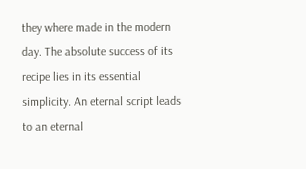they where made in the modern day. The absolute success of its recipe lies in its essential simplicity. An eternal script leads to an eternal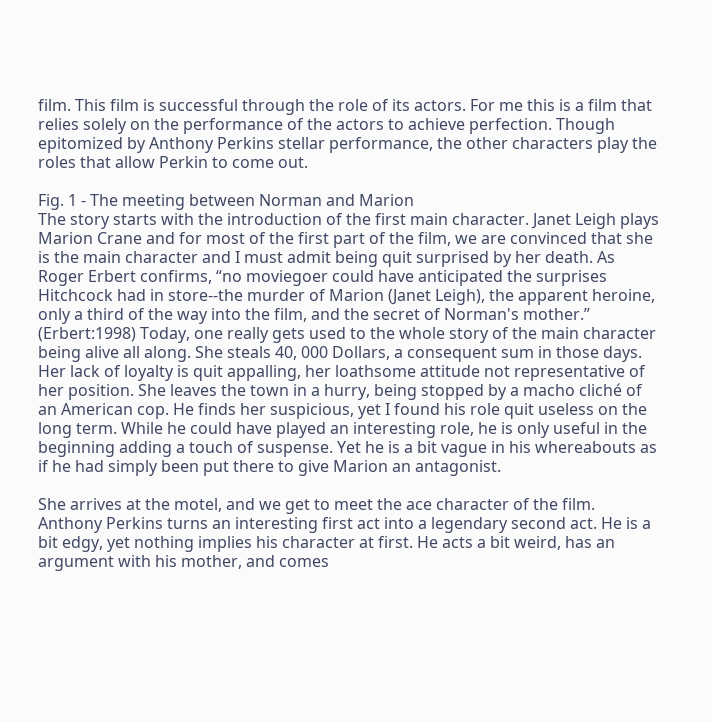film. This film is successful through the role of its actors. For me this is a film that relies solely on the performance of the actors to achieve perfection. Though epitomized by Anthony Perkins stellar performance, the other characters play the roles that allow Perkin to come out.

Fig. 1 - The meeting between Norman and Marion
The story starts with the introduction of the first main character. Janet Leigh plays Marion Crane and for most of the first part of the film, we are convinced that she is the main character and I must admit being quit surprised by her death. As Roger Erbert confirms, “no moviegoer could have anticipated the surprises Hitchcock had in store--the murder of Marion (Janet Leigh), the apparent heroine, only a third of the way into the film, and the secret of Norman's mother.” (Erbert:1998) Today, one really gets used to the whole story of the main character being alive all along. She steals 40, 000 Dollars, a consequent sum in those days. Her lack of loyalty is quit appalling, her loathsome attitude not representative of her position. She leaves the town in a hurry, being stopped by a macho cliché of an American cop. He finds her suspicious, yet I found his role quit useless on the long term. While he could have played an interesting role, he is only useful in the beginning adding a touch of suspense. Yet he is a bit vague in his whereabouts as if he had simply been put there to give Marion an antagonist.

She arrives at the motel, and we get to meet the ace character of the film. Anthony Perkins turns an interesting first act into a legendary second act. He is a bit edgy, yet nothing implies his character at first. He acts a bit weird, has an argument with his mother, and comes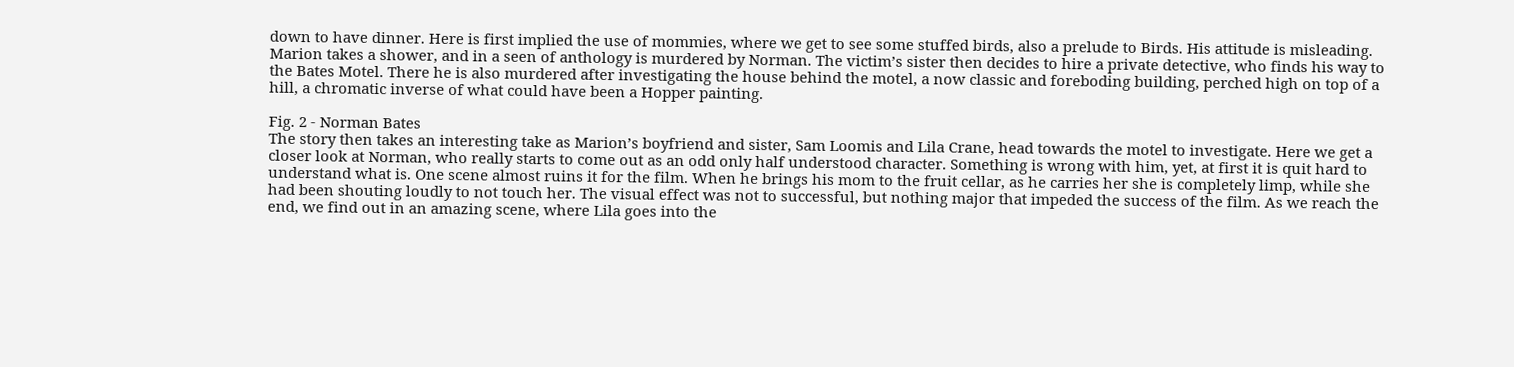down to have dinner. Here is first implied the use of mommies, where we get to see some stuffed birds, also a prelude to Birds. His attitude is misleading. Marion takes a shower, and in a seen of anthology is murdered by Norman. The victim’s sister then decides to hire a private detective, who finds his way to the Bates Motel. There he is also murdered after investigating the house behind the motel, a now classic and foreboding building, perched high on top of a hill, a chromatic inverse of what could have been a Hopper painting.

Fig. 2 - Norman Bates
The story then takes an interesting take as Marion’s boyfriend and sister, Sam Loomis and Lila Crane, head towards the motel to investigate. Here we get a closer look at Norman, who really starts to come out as an odd only half understood character. Something is wrong with him, yet, at first it is quit hard to understand what is. One scene almost ruins it for the film. When he brings his mom to the fruit cellar, as he carries her she is completely limp, while she had been shouting loudly to not touch her. The visual effect was not to successful, but nothing major that impeded the success of the film. As we reach the end, we find out in an amazing scene, where Lila goes into the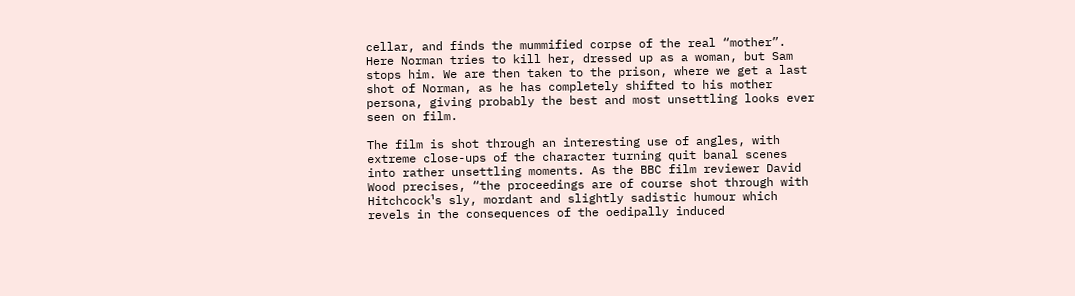cellar, and finds the mummified corpse of the real “mother”. Here Norman tries to kill her, dressed up as a woman, but Sam stops him. We are then taken to the prison, where we get a last shot of Norman, as he has completely shifted to his mother persona, giving probably the best and most unsettling looks ever seen on film.

The film is shot through an interesting use of angles, with extreme close-ups of the character turning quit banal scenes into rather unsettling moments. As the BBC film reviewer David Wood precises, “the proceedings are of course shot through with Hitchcock¹s sly, mordant and slightly sadistic humour which revels in the consequences of the oedipally induced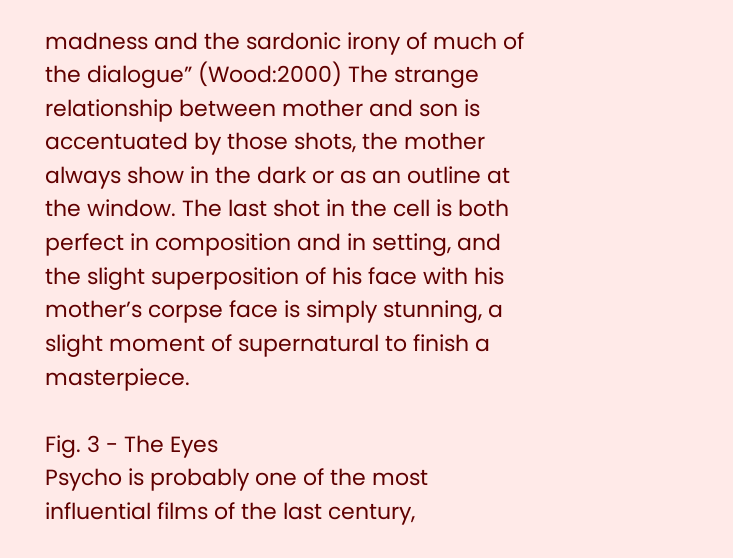madness and the sardonic irony of much of the dialogue” (Wood:2000) The strange relationship between mother and son is accentuated by those shots, the mother always show in the dark or as an outline at the window. The last shot in the cell is both perfect in composition and in setting, and the slight superposition of his face with his mother’s corpse face is simply stunning, a slight moment of supernatural to finish a masterpiece.

Fig. 3 - The Eyes
Psycho is probably one of the most influential films of the last century,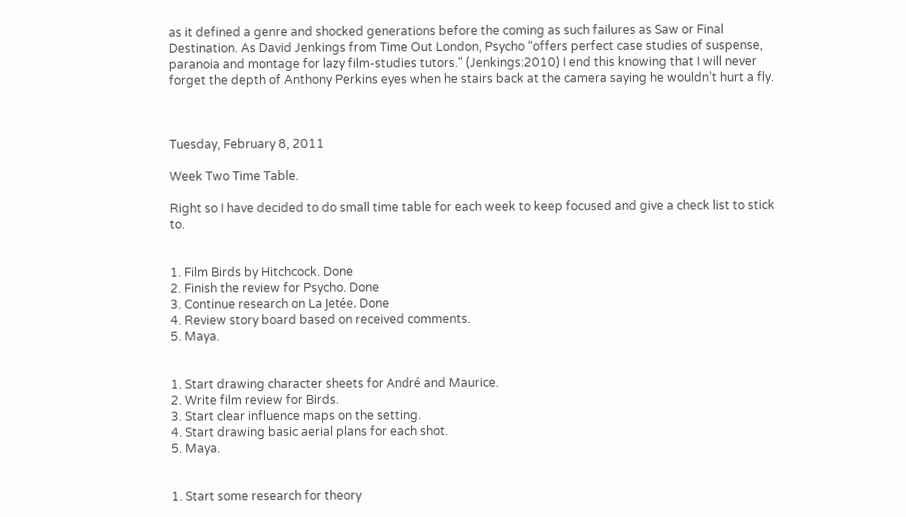as it defined a genre and shocked generations before the coming as such failures as Saw or Final Destination. As David Jenkings from Time Out London, Psycho “offers perfect case studies of suspense, paranoia and montage for lazy film-studies tutors." (Jenkings:2010) I end this knowing that I will never forget the depth of Anthony Perkins eyes when he stairs back at the camera saying he wouldn’t hurt a fly.



Tuesday, February 8, 2011

Week Two Time Table.

Right so I have decided to do small time table for each week to keep focused and give a check list to stick to.


1. Film Birds by Hitchcock. Done
2. Finish the review for Psycho. Done
3. Continue research on La Jetée. Done
4. Review story board based on received comments.
5. Maya.


1. Start drawing character sheets for André and Maurice.
2. Write film review for Birds.
3. Start clear influence maps on the setting.
4. Start drawing basic aerial plans for each shot.
5. Maya.


1. Start some research for theory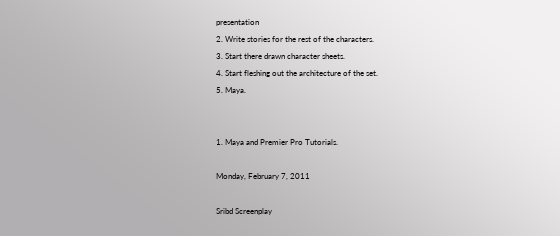presentation
2. Write stories for the rest of the characters.
3. Start there drawn character sheets.
4. Start fleshing out the architecture of the set.
5. Maya.


1. Maya and Premier Pro Tutorials.

Monday, February 7, 2011

Sribd Screenplay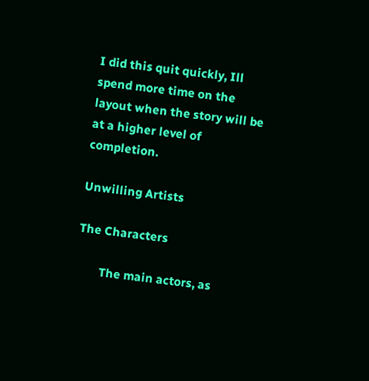I did this quit quickly, Ill spend more time on the layout when the story will be at a higher level of completion.

Unwilling Artists

The Characters

        The main actors, as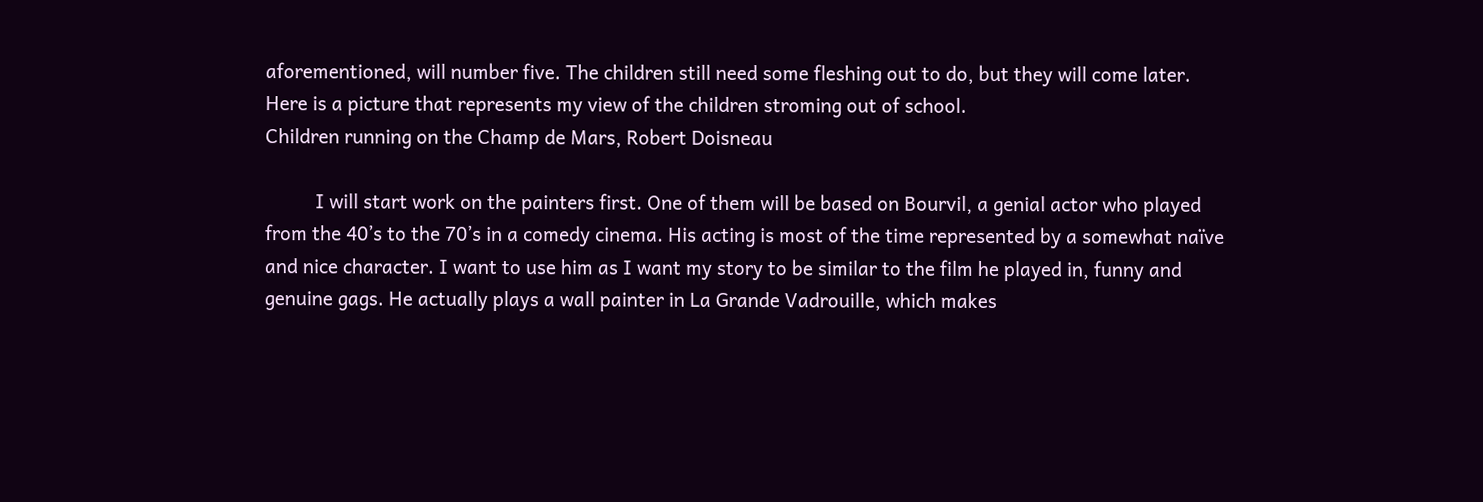aforementioned, will number five. The children still need some fleshing out to do, but they will come later. Here is a picture that represents my view of the children stroming out of school.
Children running on the Champ de Mars, Robert Doisneau

          I will start work on the painters first. One of them will be based on Bourvil, a genial actor who played from the 40’s to the 70’s in a comedy cinema. His acting is most of the time represented by a somewhat naïve and nice character. I want to use him as I want my story to be similar to the film he played in, funny and genuine gags. He actually plays a wall painter in La Grande Vadrouille, which makes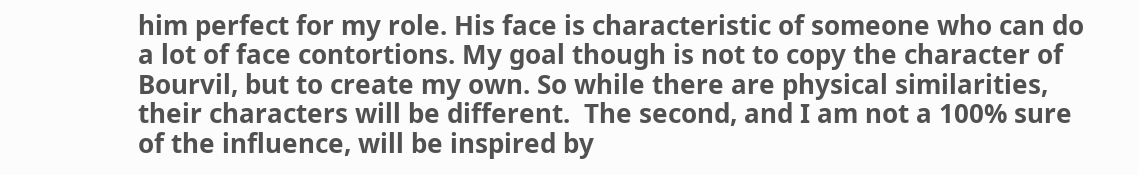him perfect for my role. His face is characteristic of someone who can do a lot of face contortions. My goal though is not to copy the character of Bourvil, but to create my own. So while there are physical similarities, their characters will be different.  The second, and I am not a 100% sure of the influence, will be inspired by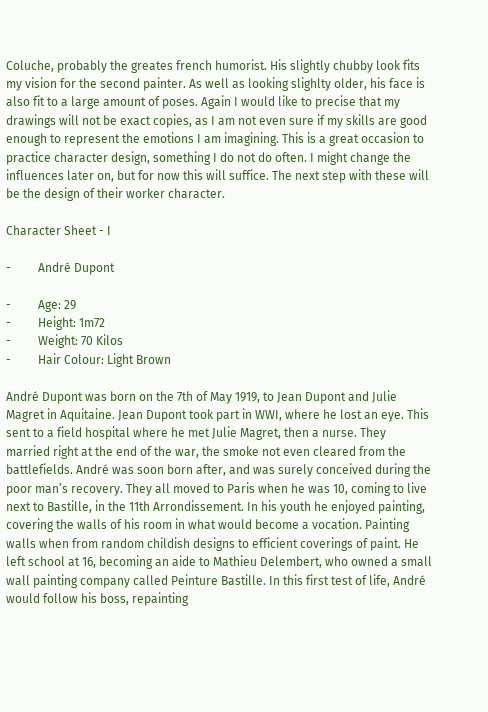Coluche, probably the greates french humorist. His slightly chubby look fits my vision for the second painter. As well as looking slighlty older, his face is also fit to a large amount of poses. Again I would like to precise that my drawings will not be exact copies, as I am not even sure if my skills are good enough to represent the emotions I am imagining. This is a great occasion to practice character design, something I do not do often. I might change the influences later on, but for now this will suffice. The next step with these will be the design of their worker character.

Character Sheet - I

-         André Dupont

-         Age: 29
-         Height: 1m72
-         Weight: 70 Kilos
-         Hair Colour: Light Brown

André Dupont was born on the 7th of May 1919, to Jean Dupont and Julie Magret in Aquitaine. Jean Dupont took part in WWI, where he lost an eye. This sent to a field hospital where he met Julie Magret, then a nurse. They married right at the end of the war, the smoke not even cleared from the battlefields. André was soon born after, and was surely conceived during the poor man’s recovery. They all moved to Paris when he was 10, coming to live next to Bastille, in the 11th Arrondissement. In his youth he enjoyed painting, covering the walls of his room in what would become a vocation. Painting walls when from random childish designs to efficient coverings of paint. He left school at 16, becoming an aide to Mathieu Delembert, who owned a small wall painting company called Peinture Bastille. In this first test of life, André would follow his boss, repainting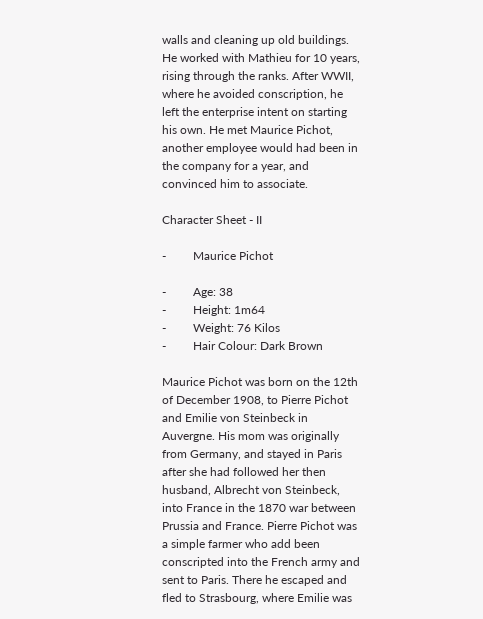walls and cleaning up old buildings. He worked with Mathieu for 10 years, rising through the ranks. After WWII, where he avoided conscription, he left the enterprise intent on starting his own. He met Maurice Pichot, another employee would had been in the company for a year, and convinced him to associate.

Character Sheet - II

-         Maurice Pichot

-         Age: 38
-         Height: 1m64
-         Weight: 76 Kilos
-         Hair Colour: Dark Brown

Maurice Pichot was born on the 12th of December 1908, to Pierre Pichot and Emilie von Steinbeck in Auvergne. His mom was originally from Germany, and stayed in Paris after she had followed her then husband, Albrecht von Steinbeck, into France in the 1870 war between Prussia and France. Pierre Pichot was a simple farmer who add been conscripted into the French army and sent to Paris. There he escaped and fled to Strasbourg, where Emilie was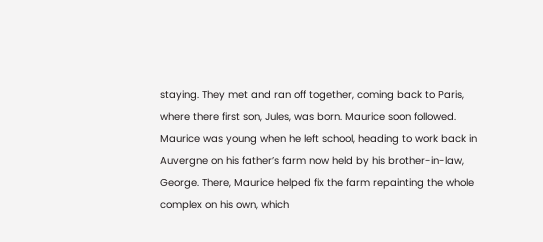staying. They met and ran off together, coming back to Paris, where there first son, Jules, was born. Maurice soon followed. Maurice was young when he left school, heading to work back in Auvergne on his father’s farm now held by his brother-in-law, George. There, Maurice helped fix the farm repainting the whole complex on his own, which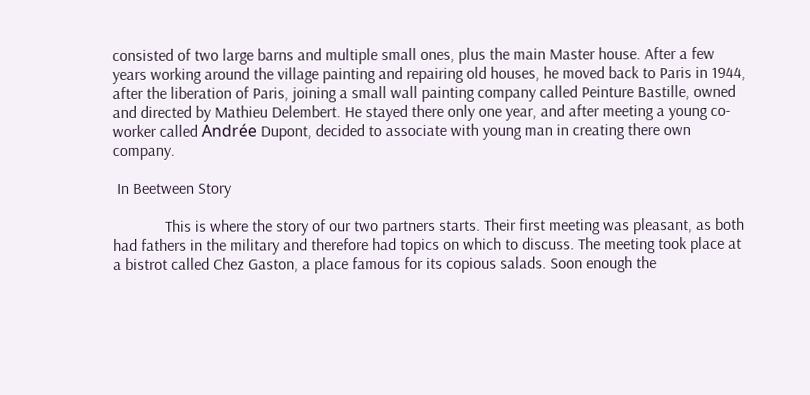consisted of two large barns and multiple small ones, plus the main Master house. After a few years working around the village painting and repairing old houses, he moved back to Paris in 1944, after the liberation of Paris, joining a small wall painting company called Peinture Bastille, owned and directed by Mathieu Delembert. He stayed there only one year, and after meeting a young co-worker called Andrée Dupont, decided to associate with young man in creating there own company.

 In Beetween Story

             This is where the story of our two partners starts. Their first meeting was pleasant, as both had fathers in the military and therefore had topics on which to discuss. The meeting took place at a bistrot called Chez Gaston, a place famous for its copious salads. Soon enough the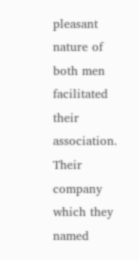pleasant nature of both men facilitated their association. Their company which they named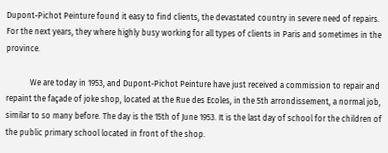Dupont-Pichot Peinture found it easy to find clients, the devastated country in severe need of repairs. For the next years, they where highly busy working for all types of clients in Paris and sometimes in the province.

            We are today in 1953, and Dupont-Pichot Peinture have just received a commission to repair and repaint the façade of joke shop, located at the Rue des Ecoles, in the 5th arrondissement, a normal job, similar to so many before. The day is the 15th of June 1953. It is the last day of school for the children of the public primary school located in front of the shop.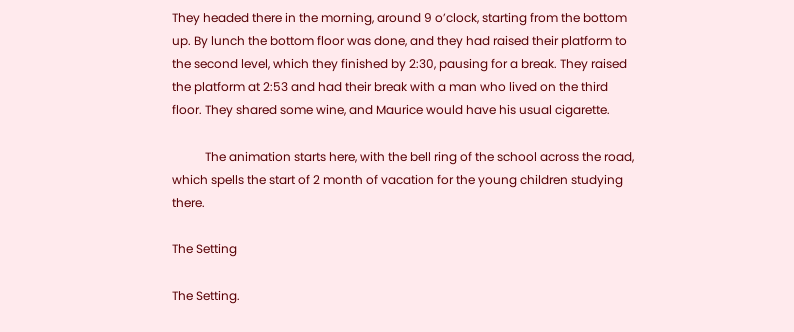They headed there in the morning, around 9 o’clock, starting from the bottom up. By lunch the bottom floor was done, and they had raised their platform to the second level, which they finished by 2:30, pausing for a break. They raised the platform at 2:53 and had their break with a man who lived on the third floor. They shared some wine, and Maurice would have his usual cigarette.

           The animation starts here, with the bell ring of the school across the road, which spells the start of 2 month of vacation for the young children studying there.

The Setting

The Setting.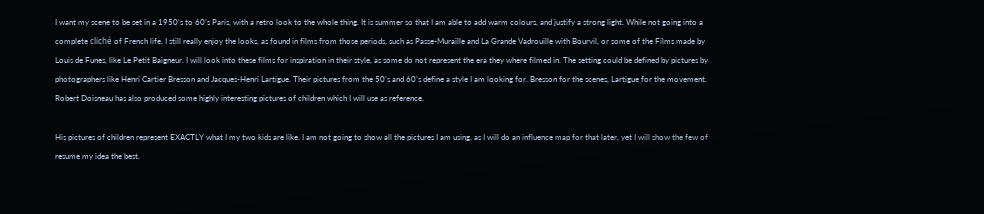I want my scene to be set in a 1950’s to 60’s Paris, with a retro look to the whole thing. It is summer so that I am able to add warm colours, and justify a strong light. While not going into a complete cliché of French life, I still really enjoy the looks, as found in films from those periods, such as Passe-Muraille and La Grande Vadrouille with Bourvil, or some of the Films made by Louis de Funes, like Le Petit Baigneur. I will look into these films for inspiration in their style, as some do not represent the era they where filmed in. The setting could be defined by pictures by photographers like Henri Cartier Bresson and Jacques-Henri Lartigue. Their pictures from the 50’s and 60’s define a style I am looking for. Bresson for the scenes, Lartigue for the movement. Robert Doisneau has also produced some highly interesting pictures of children which I will use as reference.

His pictures of children represent EXACTLY what I my two kids are like. I am not going to show all the pictures I am using, as I will do an influence map for that later, yet I will show the few of resume my idea the best.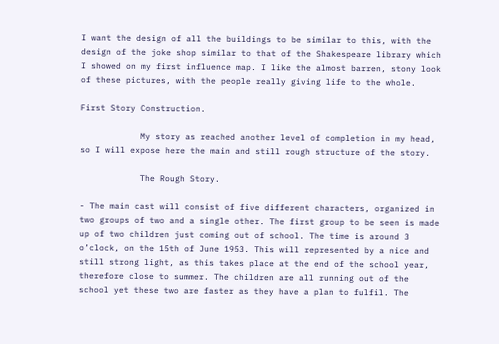I want the design of all the buildings to be similar to this, with the design of the joke shop similar to that of the Shakespeare library which I showed on my first influence map. I like the almost barren, stony look of these pictures, with the people really giving life to the whole.

First Story Construction.

            My story as reached another level of completion in my head, so I will expose here the main and still rough structure of the story.

            The Rough Story.

- The main cast will consist of five different characters, organized in two groups of two and a single other. The first group to be seen is made up of two children just coming out of school. The time is around 3 o’clock, on the 15th of June 1953. This will represented by a nice and still strong light, as this takes place at the end of the school year, therefore close to summer. The children are all running out of the school yet these two are faster as they have a plan to fulfil. The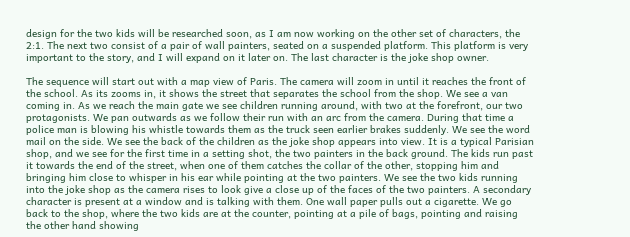design for the two kids will be researched soon, as I am now working on the other set of characters, the 2:1. The next two consist of a pair of wall painters, seated on a suspended platform. This platform is very important to the story, and I will expand on it later on. The last character is the joke shop owner.

The sequence will start out with a map view of Paris. The camera will zoom in until it reaches the front of the school. As its zooms in, it shows the street that separates the school from the shop. We see a van coming in. As we reach the main gate we see children running around, with two at the forefront, our two protagonists. We pan outwards as we follow their run with an arc from the camera. During that time a police man is blowing his whistle towards them as the truck seen earlier brakes suddenly. We see the word mail on the side. We see the back of the children as the joke shop appears into view. It is a typical Parisian shop, and we see for the first time in a setting shot, the two painters in the back ground. The kids run past it towards the end of the street, when one of them catches the collar of the other, stopping him and bringing him close to whisper in his ear while pointing at the two painters. We see the two kids running into the joke shop as the camera rises to look give a close up of the faces of the two painters. A secondary character is present at a window and is talking with them. One wall paper pulls out a cigarette. We go back to the shop, where the two kids are at the counter, pointing at a pile of bags, pointing and raising the other hand showing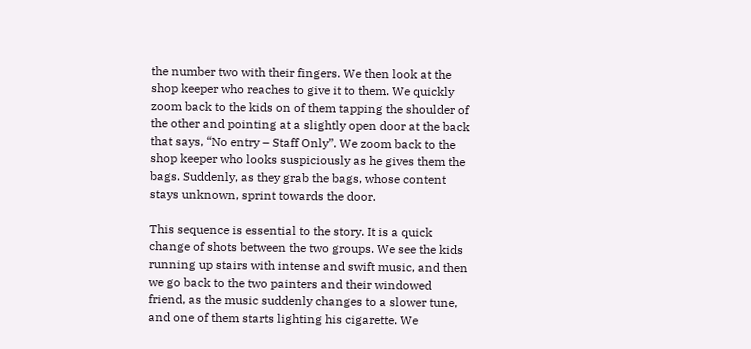the number two with their fingers. We then look at the shop keeper who reaches to give it to them. We quickly zoom back to the kids on of them tapping the shoulder of the other and pointing at a slightly open door at the back that says, “No entry – Staff Only”. We zoom back to the shop keeper who looks suspiciously as he gives them the bags. Suddenly, as they grab the bags, whose content stays unknown, sprint towards the door.

This sequence is essential to the story. It is a quick change of shots between the two groups. We see the kids running up stairs with intense and swift music, and then we go back to the two painters and their windowed friend, as the music suddenly changes to a slower tune, and one of them starts lighting his cigarette. We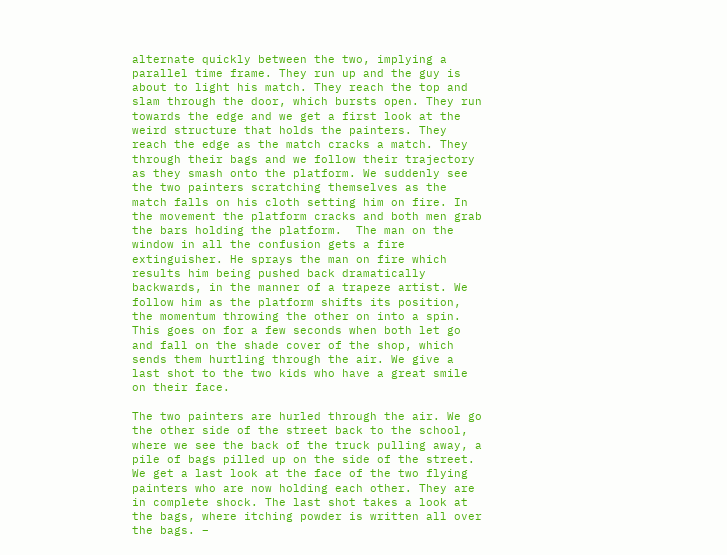alternate quickly between the two, implying a parallel time frame. They run up and the guy is about to light his match. They reach the top and slam through the door, which bursts open. They run towards the edge and we get a first look at the weird structure that holds the painters. They reach the edge as the match cracks a match. They through their bags and we follow their trajectory as they smash onto the platform. We suddenly see the two painters scratching themselves as the match falls on his cloth setting him on fire. In the movement the platform cracks and both men grab the bars holding the platform.  The man on the window in all the confusion gets a fire extinguisher. He sprays the man on fire which results him being pushed back dramatically backwards, in the manner of a trapeze artist. We follow him as the platform shifts its position, the momentum throwing the other on into a spin. This goes on for a few seconds when both let go and fall on the shade cover of the shop, which sends them hurtling through the air. We give a last shot to the two kids who have a great smile on their face.

The two painters are hurled through the air. We go the other side of the street back to the school, where we see the back of the truck pulling away, a pile of bags pilled up on the side of the street. We get a last look at the face of the two flying painters who are now holding each other. They are in complete shock. The last shot takes a look at the bags, where itching powder is written all over the bags. –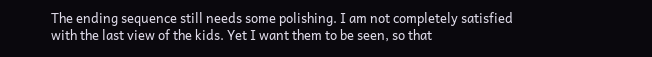The ending sequence still needs some polishing. I am not completely satisfied with the last view of the kids. Yet I want them to be seen, so that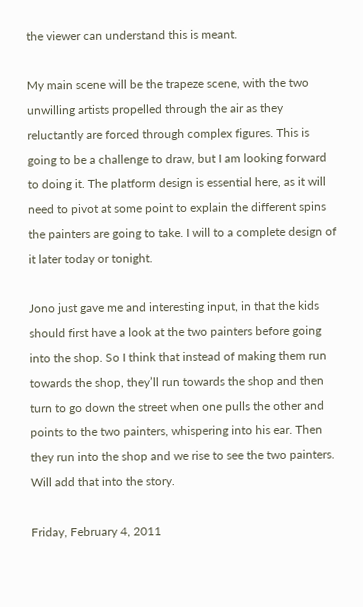the viewer can understand this is meant.

My main scene will be the trapeze scene, with the two unwilling artists propelled through the air as they reluctantly are forced through complex figures. This is going to be a challenge to draw, but I am looking forward to doing it. The platform design is essential here, as it will need to pivot at some point to explain the different spins the painters are going to take. I will to a complete design of it later today or tonight.

Jono just gave me and interesting input, in that the kids should first have a look at the two painters before going into the shop. So I think that instead of making them run towards the shop, they’ll run towards the shop and then turn to go down the street when one pulls the other and points to the two painters, whispering into his ear. Then they run into the shop and we rise to see the two painters. Will add that into the story.

Friday, February 4, 2011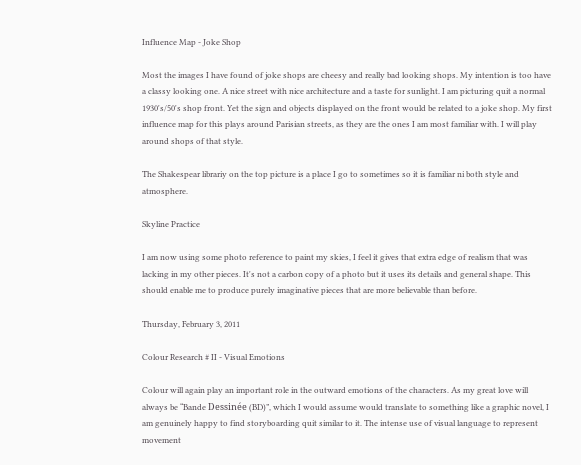Influence Map - Joke Shop

Most the images I have found of joke shops are cheesy and really bad looking shops. My intention is too have a classy looking one. A nice street with nice architecture and a taste for sunlight. I am picturing quit a normal 1930's/50's shop front. Yet the sign and objects displayed on the front would be related to a joke shop. My first influence map for this plays around Parisian streets, as they are the ones I am most familiar with. I will play around shops of that style.

The Shakespear librariy on the top picture is a place I go to sometimes so it is familiar ni both style and atmosphere.

Skyline Practice

I am now using some photo reference to paint my skies, I feel it gives that extra edge of realism that was lacking in my other pieces. It's not a carbon copy of a photo but it uses its details and general shape. This should enable me to produce purely imaginative pieces that are more believable than before.

Thursday, February 3, 2011

Colour Research # II - Visual Emotions

Colour will again play an important role in the outward emotions of the characters. As my great love will always be “Bande Dessinée (BD)”, which I would assume would translate to something like a graphic novel, I am genuinely happy to find storyboarding quit similar to it. The intense use of visual language to represent movement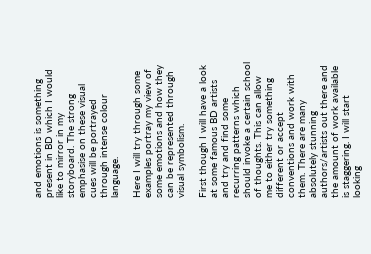and emotions is something present in BD which I would like to mirror in my storyboard. The strong emphasise on these visual cues will be portrayed through intense colour language.

Here I will try through some examples portray my view of some emotions and how they can be represented through visual symbolism.

First though I will have a look at some famous BD artists and try and find some recurring patterns which should invoke a certain school of thoughts. This can allow me to either try something different or accept conventions and work with them. There are many absolutely stunning authors/artists out there and the amount of work available is staggering. I will start looking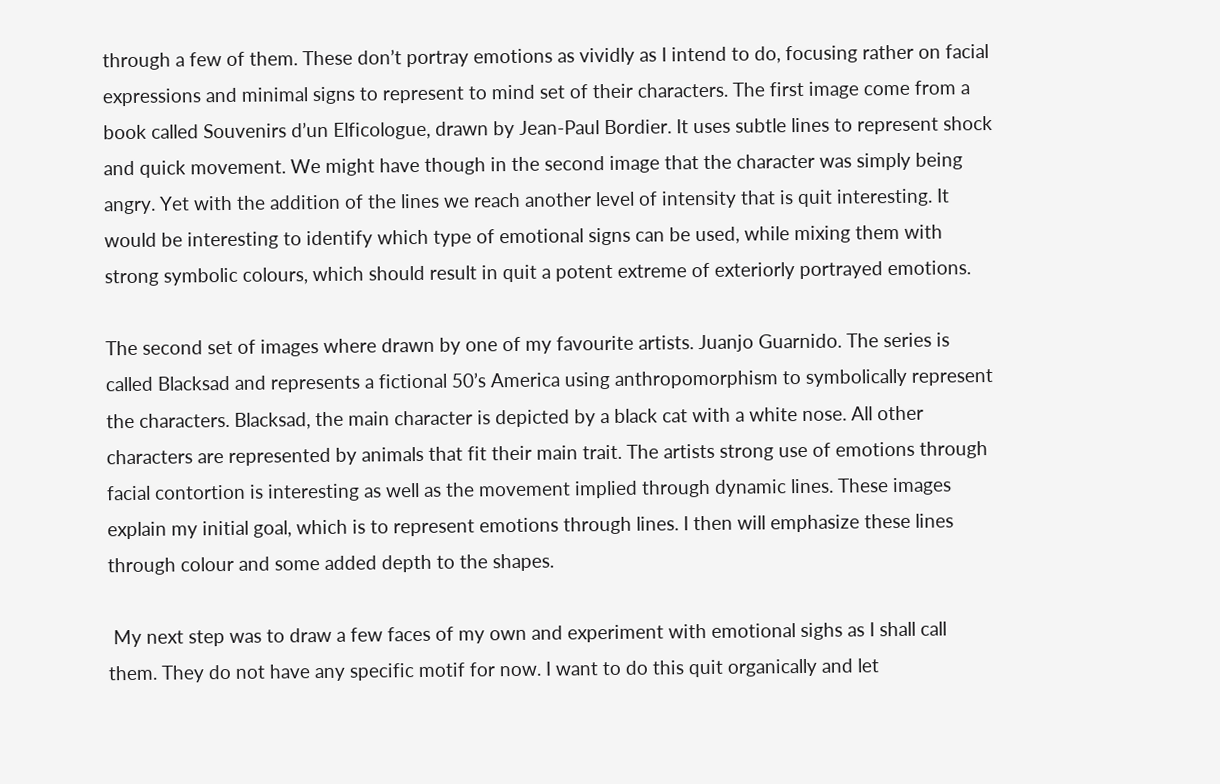through a few of them. These don’t portray emotions as vividly as I intend to do, focusing rather on facial expressions and minimal signs to represent to mind set of their characters. The first image come from a book called Souvenirs d’un Elficologue, drawn by Jean-Paul Bordier. It uses subtle lines to represent shock and quick movement. We might have though in the second image that the character was simply being angry. Yet with the addition of the lines we reach another level of intensity that is quit interesting. It would be interesting to identify which type of emotional signs can be used, while mixing them with strong symbolic colours, which should result in quit a potent extreme of exteriorly portrayed emotions.

The second set of images where drawn by one of my favourite artists. Juanjo Guarnido. The series is called Blacksad and represents a fictional 50’s America using anthropomorphism to symbolically represent the characters. Blacksad, the main character is depicted by a black cat with a white nose. All other characters are represented by animals that fit their main trait. The artists strong use of emotions through facial contortion is interesting as well as the movement implied through dynamic lines. These images explain my initial goal, which is to represent emotions through lines. I then will emphasize these lines through colour and some added depth to the shapes.

 My next step was to draw a few faces of my own and experiment with emotional sighs as I shall call them. They do not have any specific motif for now. I want to do this quit organically and let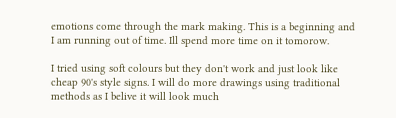emotions come through the mark making. This is a beginning and I am running out of time. Ill spend more time on it tomorow.

I tried using soft colours but they don't work and just look like cheap 90's style signs. I will do more drawings using traditional methods as I belive it will look much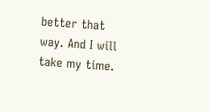better that way. And I will take my time.